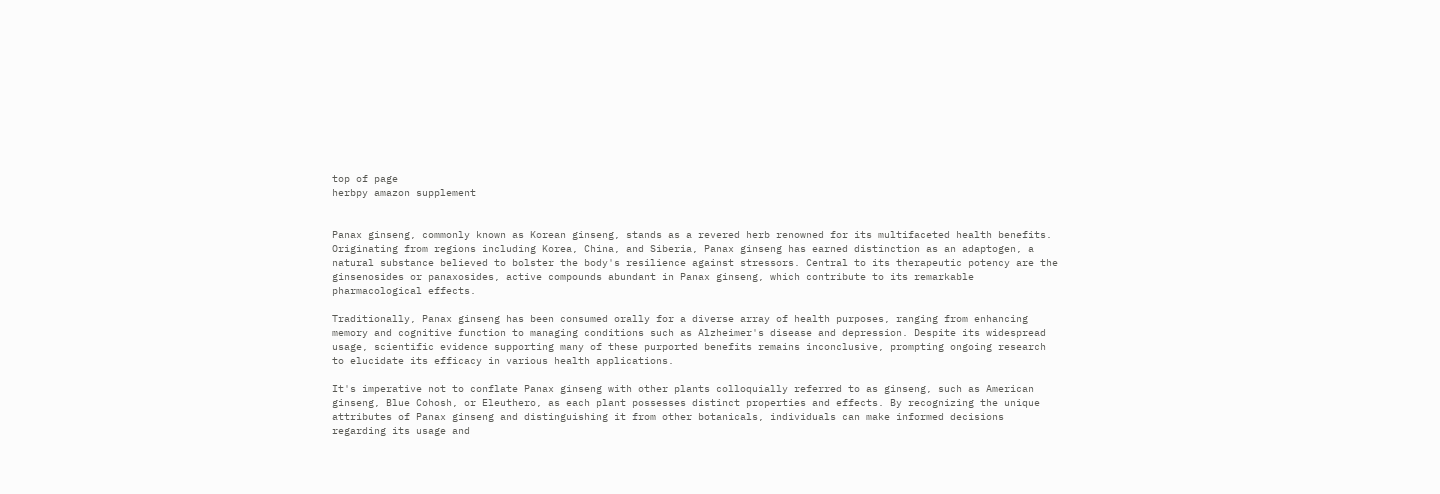top of page
herbpy amazon supplement


Panax ginseng, commonly known as Korean ginseng, stands as a revered herb renowned for its multifaceted health benefits. Originating from regions including Korea, China, and Siberia, Panax ginseng has earned distinction as an adaptogen, a natural substance believed to bolster the body's resilience against stressors. Central to its therapeutic potency are the ginsenosides or panaxosides, active compounds abundant in Panax ginseng, which contribute to its remarkable pharmacological effects.

Traditionally, Panax ginseng has been consumed orally for a diverse array of health purposes, ranging from enhancing memory and cognitive function to managing conditions such as Alzheimer's disease and depression. Despite its widespread usage, scientific evidence supporting many of these purported benefits remains inconclusive, prompting ongoing research to elucidate its efficacy in various health applications.

It's imperative not to conflate Panax ginseng with other plants colloquially referred to as ginseng, such as American ginseng, Blue Cohosh, or Eleuthero, as each plant possesses distinct properties and effects. By recognizing the unique attributes of Panax ginseng and distinguishing it from other botanicals, individuals can make informed decisions regarding its usage and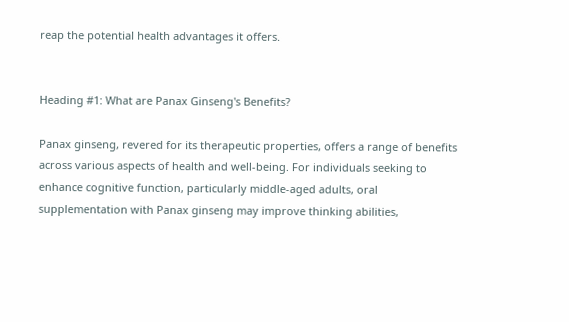reap the potential health advantages it offers.


Heading #1: What are Panax Ginseng's Benefits?

Panax ginseng, revered for its therapeutic properties, offers a range of benefits across various aspects of health and well-being. For individuals seeking to enhance cognitive function, particularly middle-aged adults, oral supplementation with Panax ginseng may improve thinking abilities,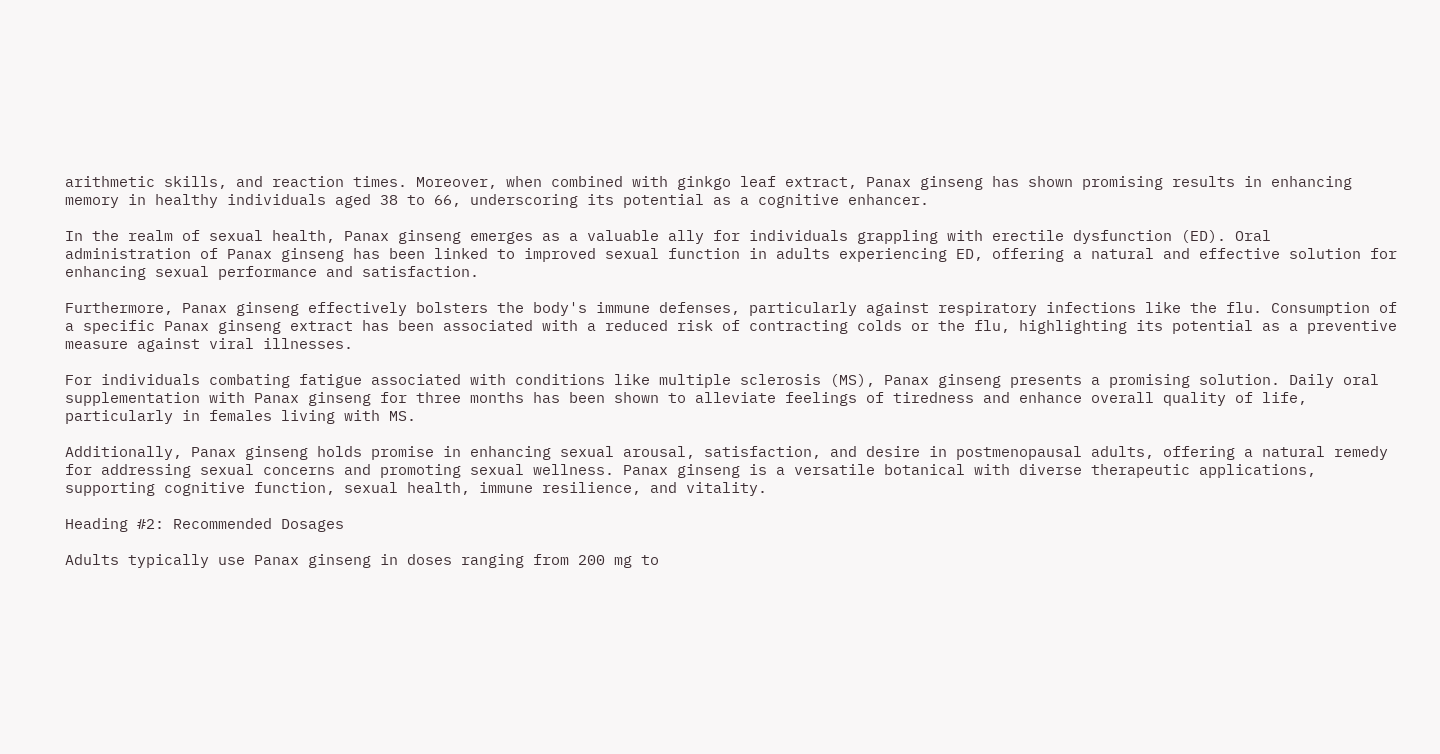arithmetic skills, and reaction times. Moreover, when combined with ginkgo leaf extract, Panax ginseng has shown promising results in enhancing memory in healthy individuals aged 38 to 66, underscoring its potential as a cognitive enhancer.

In the realm of sexual health, Panax ginseng emerges as a valuable ally for individuals grappling with erectile dysfunction (ED). Oral administration of Panax ginseng has been linked to improved sexual function in adults experiencing ED, offering a natural and effective solution for enhancing sexual performance and satisfaction.

Furthermore, Panax ginseng effectively bolsters the body's immune defenses, particularly against respiratory infections like the flu. Consumption of a specific Panax ginseng extract has been associated with a reduced risk of contracting colds or the flu, highlighting its potential as a preventive measure against viral illnesses.

For individuals combating fatigue associated with conditions like multiple sclerosis (MS), Panax ginseng presents a promising solution. Daily oral supplementation with Panax ginseng for three months has been shown to alleviate feelings of tiredness and enhance overall quality of life, particularly in females living with MS.

Additionally, Panax ginseng holds promise in enhancing sexual arousal, satisfaction, and desire in postmenopausal adults, offering a natural remedy for addressing sexual concerns and promoting sexual wellness. Panax ginseng is a versatile botanical with diverse therapeutic applications, supporting cognitive function, sexual health, immune resilience, and vitality.

Heading #2: Recommended Dosages

Adults typically use Panax ginseng in doses ranging from 200 mg to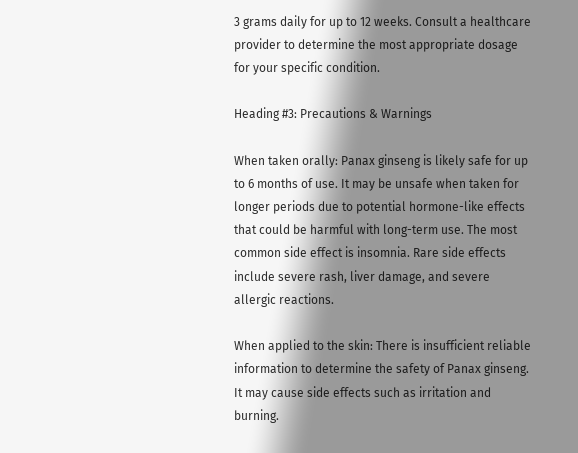3 grams daily for up to 12 weeks. Consult a healthcare provider to determine the most appropriate dosage for your specific condition.

Heading #3: Precautions & Warnings

When taken orally: Panax ginseng is likely safe for up to 6 months of use. It may be unsafe when taken for longer periods due to potential hormone-like effects that could be harmful with long-term use. The most common side effect is insomnia. Rare side effects include severe rash, liver damage, and severe allergic reactions.

When applied to the skin: There is insufficient reliable information to determine the safety of Panax ginseng. It may cause side effects such as irritation and burning.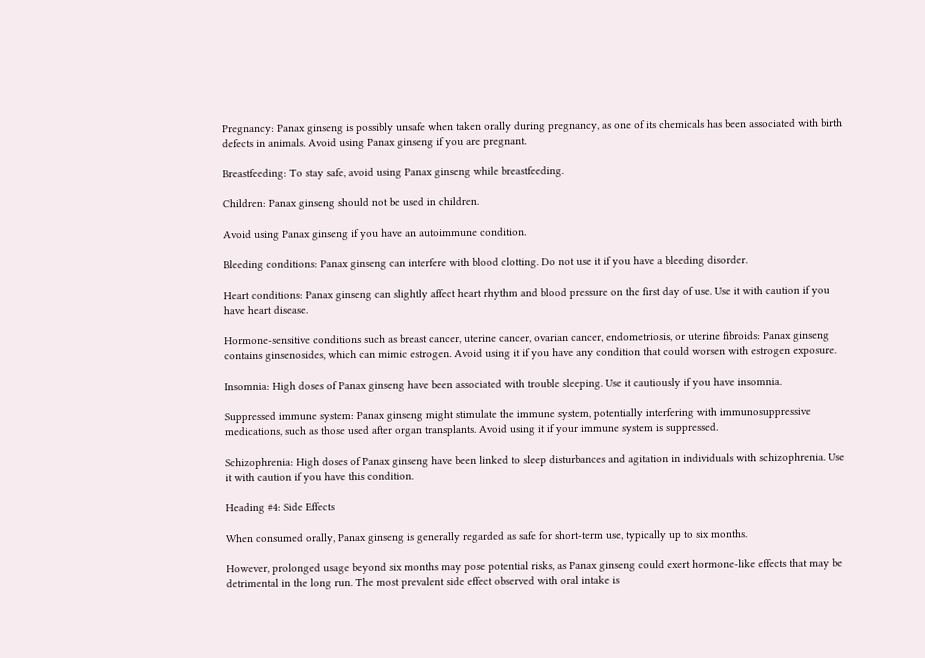Pregnancy: Panax ginseng is possibly unsafe when taken orally during pregnancy, as one of its chemicals has been associated with birth defects in animals. Avoid using Panax ginseng if you are pregnant.

Breastfeeding: To stay safe, avoid using Panax ginseng while breastfeeding.

Children: Panax ginseng should not be used in children.

Avoid using Panax ginseng if you have an autoimmune condition.

Bleeding conditions: Panax ginseng can interfere with blood clotting. Do not use it if you have a bleeding disorder.

Heart conditions: Panax ginseng can slightly affect heart rhythm and blood pressure on the first day of use. Use it with caution if you have heart disease.

Hormone-sensitive conditions such as breast cancer, uterine cancer, ovarian cancer, endometriosis, or uterine fibroids: Panax ginseng contains ginsenosides, which can mimic estrogen. Avoid using it if you have any condition that could worsen with estrogen exposure.

Insomnia: High doses of Panax ginseng have been associated with trouble sleeping. Use it cautiously if you have insomnia.

Suppressed immune system: Panax ginseng might stimulate the immune system, potentially interfering with immunosuppressive medications, such as those used after organ transplants. Avoid using it if your immune system is suppressed.

Schizophrenia: High doses of Panax ginseng have been linked to sleep disturbances and agitation in individuals with schizophrenia. Use it with caution if you have this condition.

Heading #4: Side Effects

When consumed orally, Panax ginseng is generally regarded as safe for short-term use, typically up to six months.

However, prolonged usage beyond six months may pose potential risks, as Panax ginseng could exert hormone-like effects that may be detrimental in the long run. The most prevalent side effect observed with oral intake is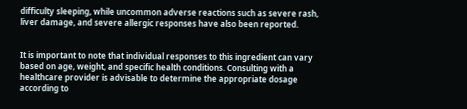difficulty sleeping, while uncommon adverse reactions such as severe rash, liver damage, and severe allergic responses have also been reported.


It is important to note that individual responses to this ingredient can vary based on age, weight, and specific health conditions. Consulting with a healthcare provider is advisable to determine the appropriate dosage according to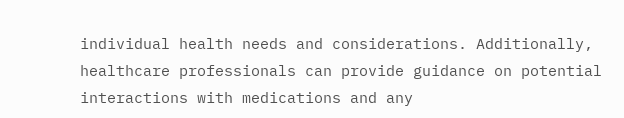individual health needs and considerations. Additionally, healthcare professionals can provide guidance on potential interactions with medications and any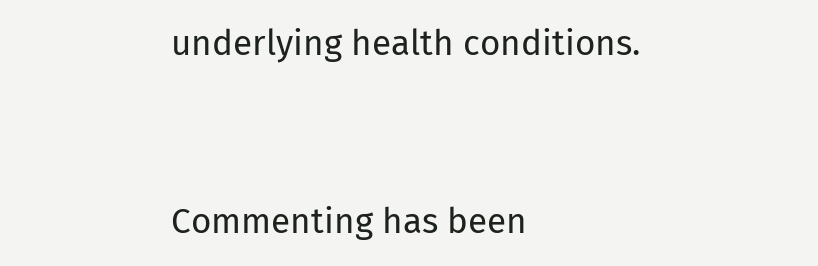underlying health conditions.


Commenting has been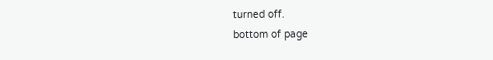turned off.
bottom of page